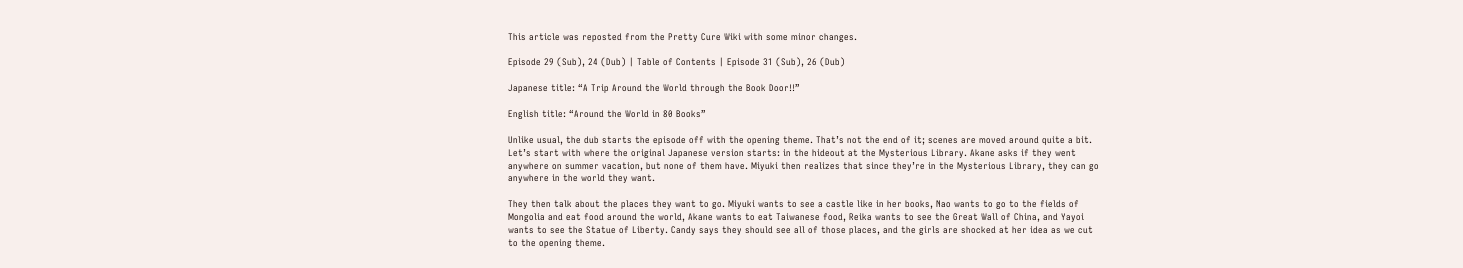This article was reposted from the Pretty Cure Wiki with some minor changes.

Episode 29 (Sub), 24 (Dub) | Table of Contents | Episode 31 (Sub), 26 (Dub)

Japanese title: “A Trip Around the World through the Book Door!!”

English title: “Around the World in 80 Books”

Unlike usual, the dub starts the episode off with the opening theme. That’s not the end of it; scenes are moved around quite a bit. Let’s start with where the original Japanese version starts: in the hideout at the Mysterious Library. Akane asks if they went anywhere on summer vacation, but none of them have. Miyuki then realizes that since they’re in the Mysterious Library, they can go anywhere in the world they want.

They then talk about the places they want to go. Miyuki wants to see a castle like in her books, Nao wants to go to the fields of Mongolia and eat food around the world, Akane wants to eat Taiwanese food, Reika wants to see the Great Wall of China, and Yayoi wants to see the Statue of Liberty. Candy says they should see all of those places, and the girls are shocked at her idea as we cut to the opening theme.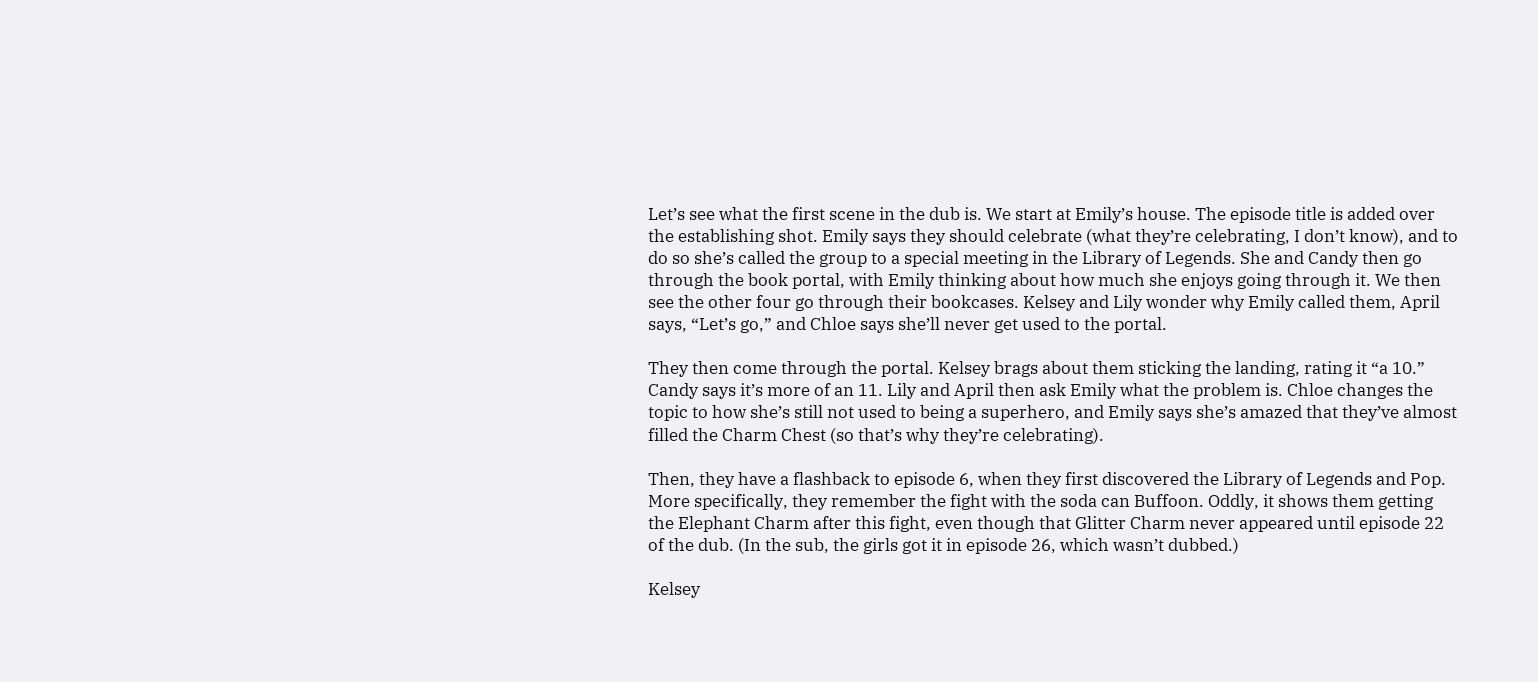Let’s see what the first scene in the dub is. We start at Emily’s house. The episode title is added over the establishing shot. Emily says they should celebrate (what they’re celebrating, I don’t know), and to do so she’s called the group to a special meeting in the Library of Legends. She and Candy then go through the book portal, with Emily thinking about how much she enjoys going through it. We then see the other four go through their bookcases. Kelsey and Lily wonder why Emily called them, April says, “Let’s go,” and Chloe says she’ll never get used to the portal.

They then come through the portal. Kelsey brags about them sticking the landing, rating it “a 10.” Candy says it’s more of an 11. Lily and April then ask Emily what the problem is. Chloe changes the topic to how she’s still not used to being a superhero, and Emily says she’s amazed that they’ve almost filled the Charm Chest (so that’s why they’re celebrating).

Then, they have a flashback to episode 6, when they first discovered the Library of Legends and Pop. More specifically, they remember the fight with the soda can Buffoon. Oddly, it shows them getting the Elephant Charm after this fight, even though that Glitter Charm never appeared until episode 22 of the dub. (In the sub, the girls got it in episode 26, which wasn’t dubbed.)

Kelsey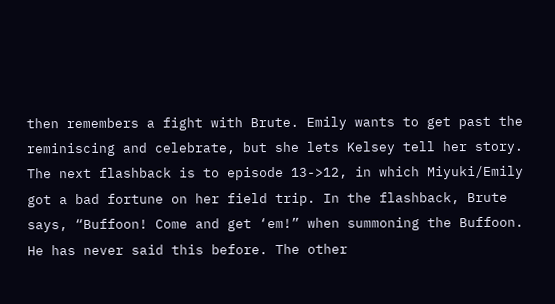then remembers a fight with Brute. Emily wants to get past the reminiscing and celebrate, but she lets Kelsey tell her story. The next flashback is to episode 13->12, in which Miyuki/Emily got a bad fortune on her field trip. In the flashback, Brute says, “Buffoon! Come and get ‘em!” when summoning the Buffoon. He has never said this before. The other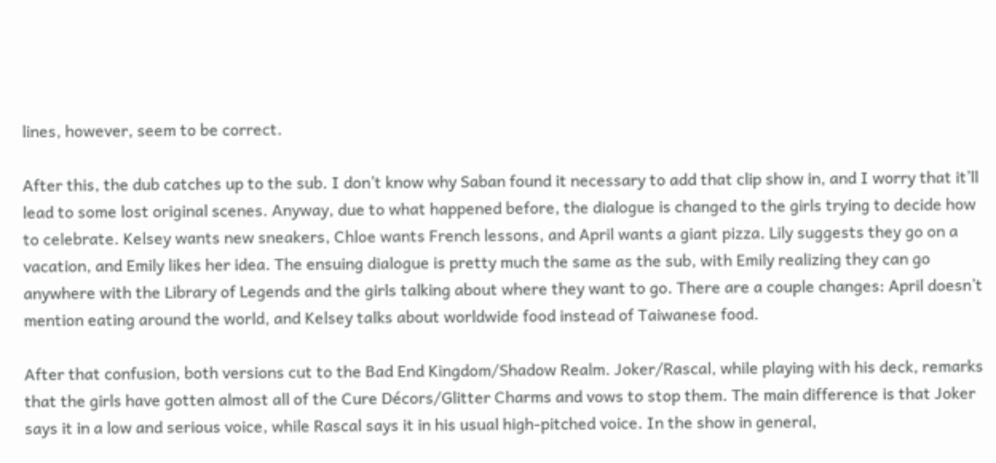lines, however, seem to be correct.

After this, the dub catches up to the sub. I don’t know why Saban found it necessary to add that clip show in, and I worry that it’ll lead to some lost original scenes. Anyway, due to what happened before, the dialogue is changed to the girls trying to decide how to celebrate. Kelsey wants new sneakers, Chloe wants French lessons, and April wants a giant pizza. Lily suggests they go on a vacation, and Emily likes her idea. The ensuing dialogue is pretty much the same as the sub, with Emily realizing they can go anywhere with the Library of Legends and the girls talking about where they want to go. There are a couple changes: April doesn’t mention eating around the world, and Kelsey talks about worldwide food instead of Taiwanese food.

After that confusion, both versions cut to the Bad End Kingdom/Shadow Realm. Joker/Rascal, while playing with his deck, remarks that the girls have gotten almost all of the Cure Décors/Glitter Charms and vows to stop them. The main difference is that Joker says it in a low and serious voice, while Rascal says it in his usual high-pitched voice. In the show in general,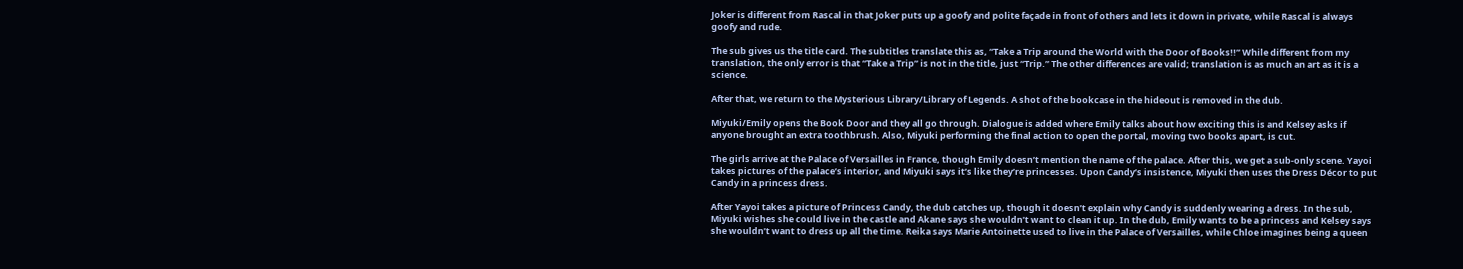Joker is different from Rascal in that Joker puts up a goofy and polite façade in front of others and lets it down in private, while Rascal is always goofy and rude.

The sub gives us the title card. The subtitles translate this as, “Take a Trip around the World with the Door of Books!!” While different from my translation, the only error is that “Take a Trip” is not in the title, just “Trip.” The other differences are valid; translation is as much an art as it is a science.

After that, we return to the Mysterious Library/Library of Legends. A shot of the bookcase in the hideout is removed in the dub.

Miyuki/Emily opens the Book Door and they all go through. Dialogue is added where Emily talks about how exciting this is and Kelsey asks if anyone brought an extra toothbrush. Also, Miyuki performing the final action to open the portal, moving two books apart, is cut.

The girls arrive at the Palace of Versailles in France, though Emily doesn’t mention the name of the palace. After this, we get a sub-only scene. Yayoi takes pictures of the palace’s interior, and Miyuki says it’s like they’re princesses. Upon Candy’s insistence, Miyuki then uses the Dress Décor to put Candy in a princess dress.

After Yayoi takes a picture of Princess Candy, the dub catches up, though it doesn’t explain why Candy is suddenly wearing a dress. In the sub, Miyuki wishes she could live in the castle and Akane says she wouldn’t want to clean it up. In the dub, Emily wants to be a princess and Kelsey says she wouldn’t want to dress up all the time. Reika says Marie Antoinette used to live in the Palace of Versailles, while Chloe imagines being a queen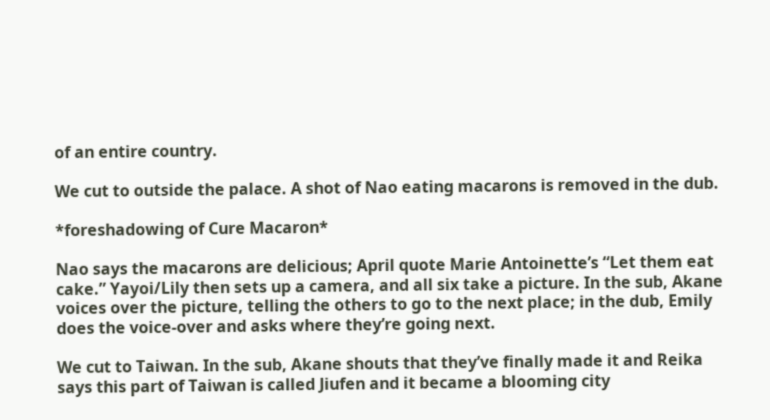of an entire country.

We cut to outside the palace. A shot of Nao eating macarons is removed in the dub.

*foreshadowing of Cure Macaron*

Nao says the macarons are delicious; April quote Marie Antoinette’s “Let them eat cake.” Yayoi/Lily then sets up a camera, and all six take a picture. In the sub, Akane voices over the picture, telling the others to go to the next place; in the dub, Emily does the voice-over and asks where they’re going next.

We cut to Taiwan. In the sub, Akane shouts that they’ve finally made it and Reika says this part of Taiwan is called Jiufen and it became a blooming city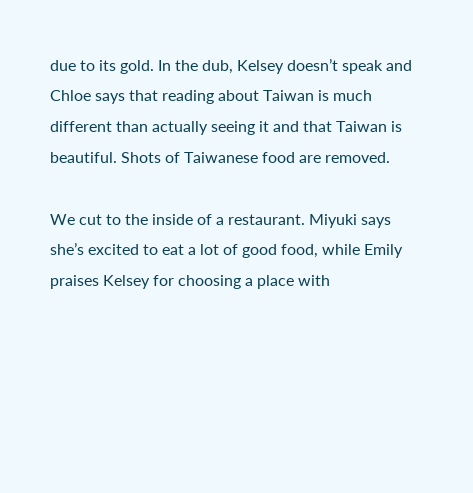due to its gold. In the dub, Kelsey doesn’t speak and Chloe says that reading about Taiwan is much different than actually seeing it and that Taiwan is beautiful. Shots of Taiwanese food are removed.

We cut to the inside of a restaurant. Miyuki says she’s excited to eat a lot of good food, while Emily praises Kelsey for choosing a place with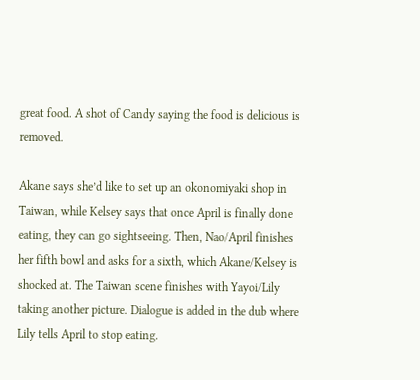great food. A shot of Candy saying the food is delicious is removed.

Akane says she’d like to set up an okonomiyaki shop in Taiwan, while Kelsey says that once April is finally done eating, they can go sightseeing. Then, Nao/April finishes her fifth bowl and asks for a sixth, which Akane/Kelsey is shocked at. The Taiwan scene finishes with Yayoi/Lily taking another picture. Dialogue is added in the dub where Lily tells April to stop eating.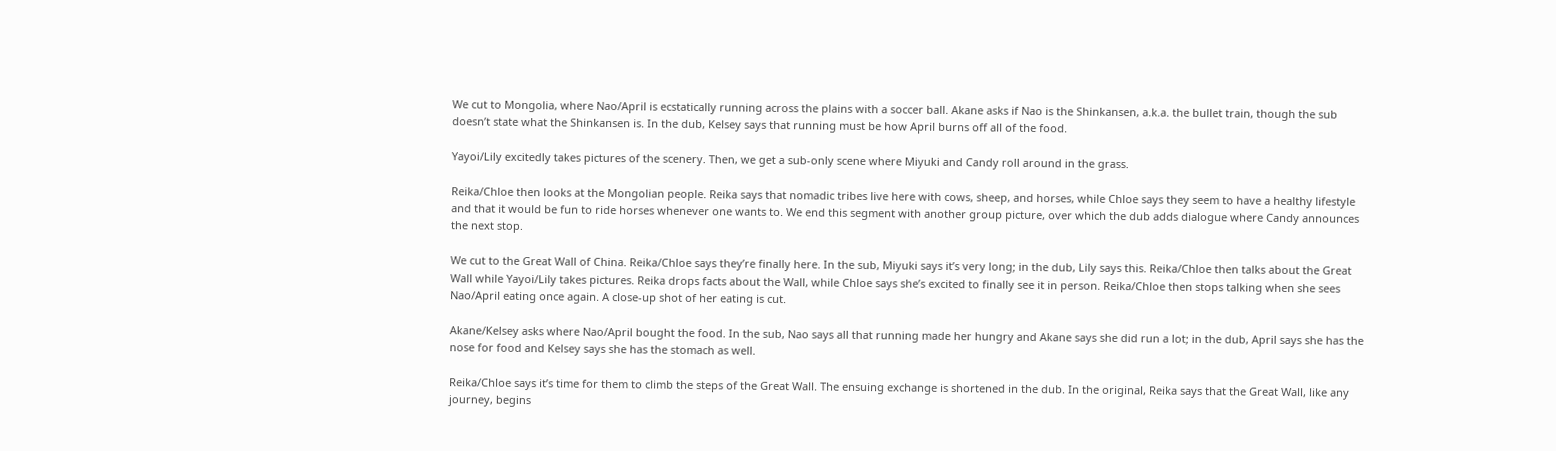We cut to Mongolia, where Nao/April is ecstatically running across the plains with a soccer ball. Akane asks if Nao is the Shinkansen, a.k.a. the bullet train, though the sub doesn’t state what the Shinkansen is. In the dub, Kelsey says that running must be how April burns off all of the food.

Yayoi/Lily excitedly takes pictures of the scenery. Then, we get a sub-only scene where Miyuki and Candy roll around in the grass.

Reika/Chloe then looks at the Mongolian people. Reika says that nomadic tribes live here with cows, sheep, and horses, while Chloe says they seem to have a healthy lifestyle and that it would be fun to ride horses whenever one wants to. We end this segment with another group picture, over which the dub adds dialogue where Candy announces the next stop.

We cut to the Great Wall of China. Reika/Chloe says they’re finally here. In the sub, Miyuki says it’s very long; in the dub, Lily says this. Reika/Chloe then talks about the Great Wall while Yayoi/Lily takes pictures. Reika drops facts about the Wall, while Chloe says she’s excited to finally see it in person. Reika/Chloe then stops talking when she sees Nao/April eating once again. A close-up shot of her eating is cut.

Akane/Kelsey asks where Nao/April bought the food. In the sub, Nao says all that running made her hungry and Akane says she did run a lot; in the dub, April says she has the nose for food and Kelsey says she has the stomach as well.

Reika/Chloe says it’s time for them to climb the steps of the Great Wall. The ensuing exchange is shortened in the dub. In the original, Reika says that the Great Wall, like any journey, begins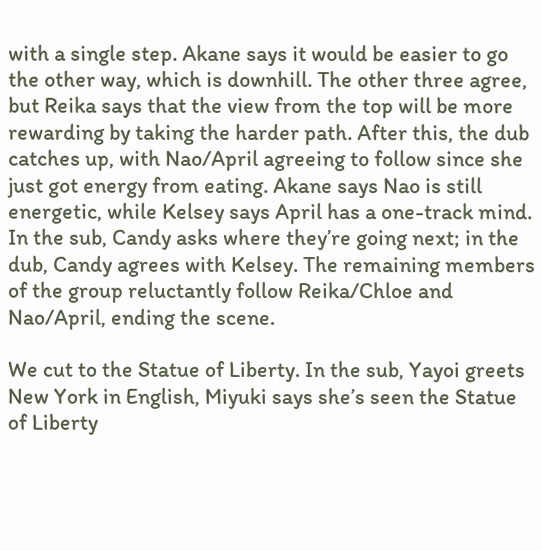with a single step. Akane says it would be easier to go the other way, which is downhill. The other three agree, but Reika says that the view from the top will be more rewarding by taking the harder path. After this, the dub catches up, with Nao/April agreeing to follow since she just got energy from eating. Akane says Nao is still energetic, while Kelsey says April has a one-track mind. In the sub, Candy asks where they’re going next; in the dub, Candy agrees with Kelsey. The remaining members of the group reluctantly follow Reika/Chloe and Nao/April, ending the scene.

We cut to the Statue of Liberty. In the sub, Yayoi greets New York in English, Miyuki says she’s seen the Statue of Liberty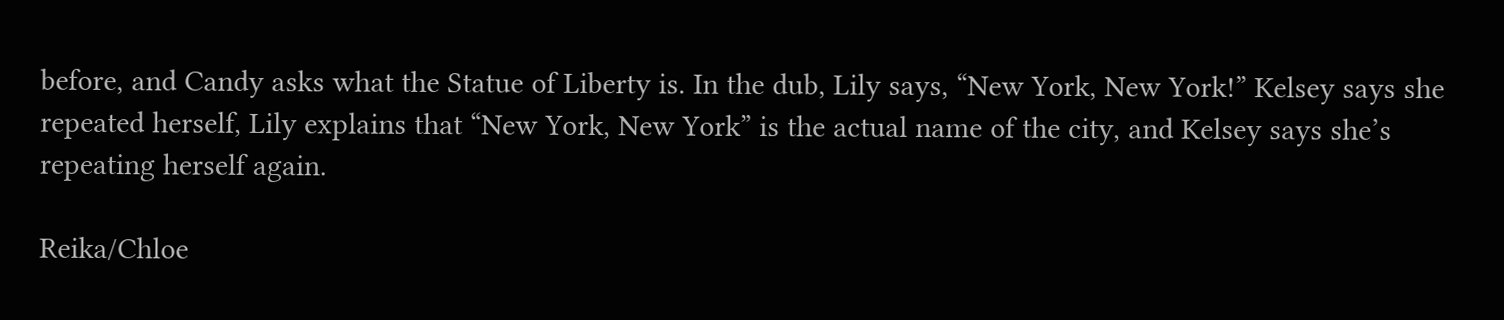before, and Candy asks what the Statue of Liberty is. In the dub, Lily says, “New York, New York!” Kelsey says she repeated herself, Lily explains that “New York, New York” is the actual name of the city, and Kelsey says she’s repeating herself again.

Reika/Chloe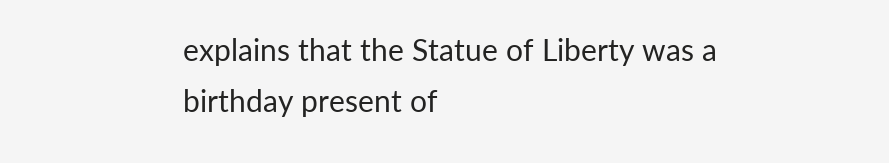explains that the Statue of Liberty was a birthday present of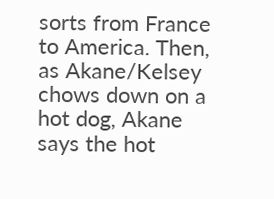sorts from France to America. Then, as Akane/Kelsey chows down on a hot dog, Akane says the hot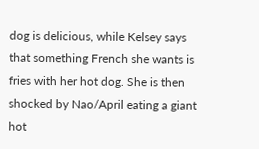dog is delicious, while Kelsey says that something French she wants is fries with her hot dog. She is then shocked by Nao/April eating a giant hot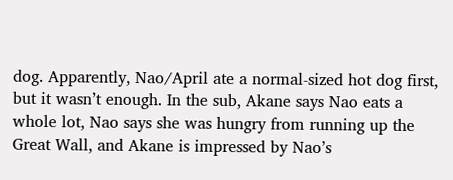dog. Apparently, Nao/April ate a normal-sized hot dog first, but it wasn’t enough. In the sub, Akane says Nao eats a whole lot, Nao says she was hungry from running up the Great Wall, and Akane is impressed by Nao’s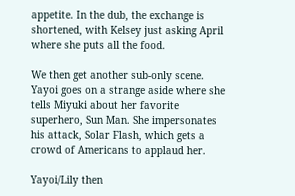appetite. In the dub, the exchange is shortened, with Kelsey just asking April where she puts all the food.

We then get another sub-only scene. Yayoi goes on a strange aside where she tells Miyuki about her favorite superhero, Sun Man. She impersonates his attack, Solar Flash, which gets a crowd of Americans to applaud her.

Yayoi/Lily then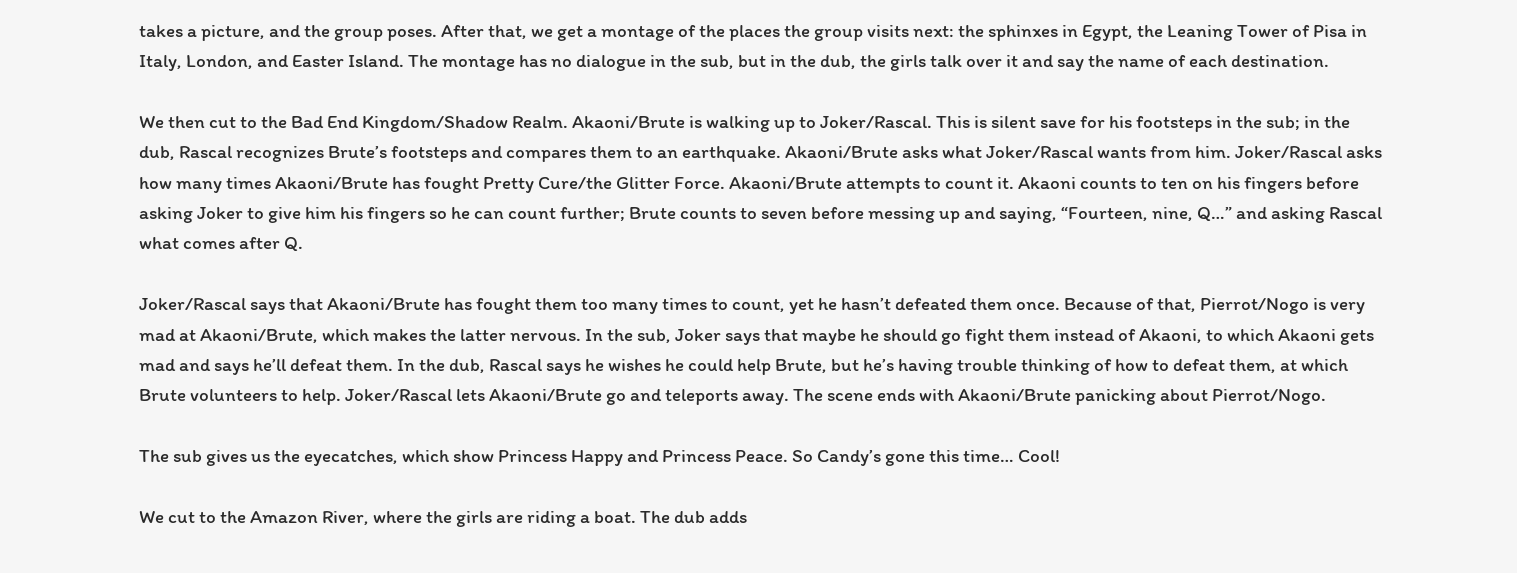takes a picture, and the group poses. After that, we get a montage of the places the group visits next: the sphinxes in Egypt, the Leaning Tower of Pisa in Italy, London, and Easter Island. The montage has no dialogue in the sub, but in the dub, the girls talk over it and say the name of each destination.

We then cut to the Bad End Kingdom/Shadow Realm. Akaoni/Brute is walking up to Joker/Rascal. This is silent save for his footsteps in the sub; in the dub, Rascal recognizes Brute’s footsteps and compares them to an earthquake. Akaoni/Brute asks what Joker/Rascal wants from him. Joker/Rascal asks how many times Akaoni/Brute has fought Pretty Cure/the Glitter Force. Akaoni/Brute attempts to count it. Akaoni counts to ten on his fingers before asking Joker to give him his fingers so he can count further; Brute counts to seven before messing up and saying, “Fourteen, nine, Q…” and asking Rascal what comes after Q.

Joker/Rascal says that Akaoni/Brute has fought them too many times to count, yet he hasn’t defeated them once. Because of that, Pierrot/Nogo is very mad at Akaoni/Brute, which makes the latter nervous. In the sub, Joker says that maybe he should go fight them instead of Akaoni, to which Akaoni gets mad and says he’ll defeat them. In the dub, Rascal says he wishes he could help Brute, but he’s having trouble thinking of how to defeat them, at which Brute volunteers to help. Joker/Rascal lets Akaoni/Brute go and teleports away. The scene ends with Akaoni/Brute panicking about Pierrot/Nogo.

The sub gives us the eyecatches, which show Princess Happy and Princess Peace. So Candy’s gone this time… Cool!

We cut to the Amazon River, where the girls are riding a boat. The dub adds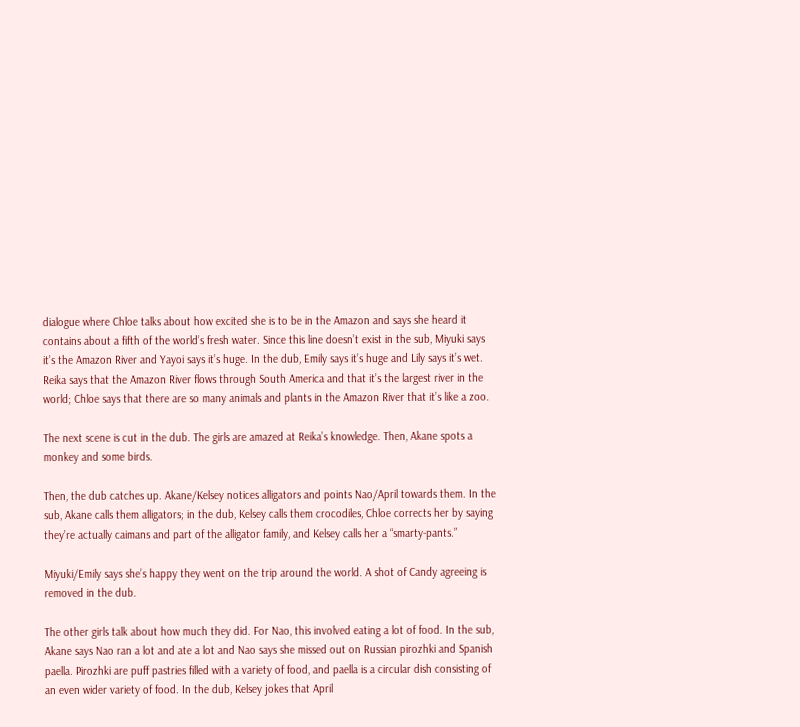dialogue where Chloe talks about how excited she is to be in the Amazon and says she heard it contains about a fifth of the world’s fresh water. Since this line doesn’t exist in the sub, Miyuki says it’s the Amazon River and Yayoi says it’s huge. In the dub, Emily says it’s huge and Lily says it’s wet. Reika says that the Amazon River flows through South America and that it’s the largest river in the world; Chloe says that there are so many animals and plants in the Amazon River that it’s like a zoo.

The next scene is cut in the dub. The girls are amazed at Reika’s knowledge. Then, Akane spots a monkey and some birds.

Then, the dub catches up. Akane/Kelsey notices alligators and points Nao/April towards them. In the sub, Akane calls them alligators; in the dub, Kelsey calls them crocodiles, Chloe corrects her by saying they’re actually caimans and part of the alligator family, and Kelsey calls her a “smarty-pants.”

Miyuki/Emily says she’s happy they went on the trip around the world. A shot of Candy agreeing is removed in the dub.

The other girls talk about how much they did. For Nao, this involved eating a lot of food. In the sub, Akane says Nao ran a lot and ate a lot and Nao says she missed out on Russian pirozhki and Spanish paella. Pirozhki are puff pastries filled with a variety of food, and paella is a circular dish consisting of an even wider variety of food. In the dub, Kelsey jokes that April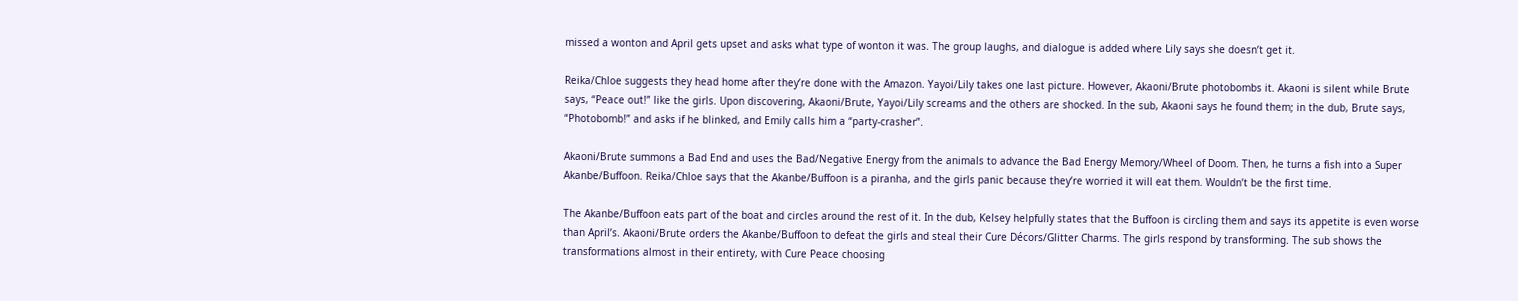missed a wonton and April gets upset and asks what type of wonton it was. The group laughs, and dialogue is added where Lily says she doesn’t get it.

Reika/Chloe suggests they head home after they’re done with the Amazon. Yayoi/Lily takes one last picture. However, Akaoni/Brute photobombs it. Akaoni is silent while Brute says, “Peace out!” like the girls. Upon discovering, Akaoni/Brute, Yayoi/Lily screams and the others are shocked. In the sub, Akaoni says he found them; in the dub, Brute says, “Photobomb!” and asks if he blinked, and Emily calls him a “party-crasher”.

Akaoni/Brute summons a Bad End and uses the Bad/Negative Energy from the animals to advance the Bad Energy Memory/Wheel of Doom. Then, he turns a fish into a Super Akanbe/Buffoon. Reika/Chloe says that the Akanbe/Buffoon is a piranha, and the girls panic because they’re worried it will eat them. Wouldn’t be the first time.

The Akanbe/Buffoon eats part of the boat and circles around the rest of it. In the dub, Kelsey helpfully states that the Buffoon is circling them and says its appetite is even worse than April’s. Akaoni/Brute orders the Akanbe/Buffoon to defeat the girls and steal their Cure Décors/Glitter Charms. The girls respond by transforming. The sub shows the transformations almost in their entirety, with Cure Peace choosing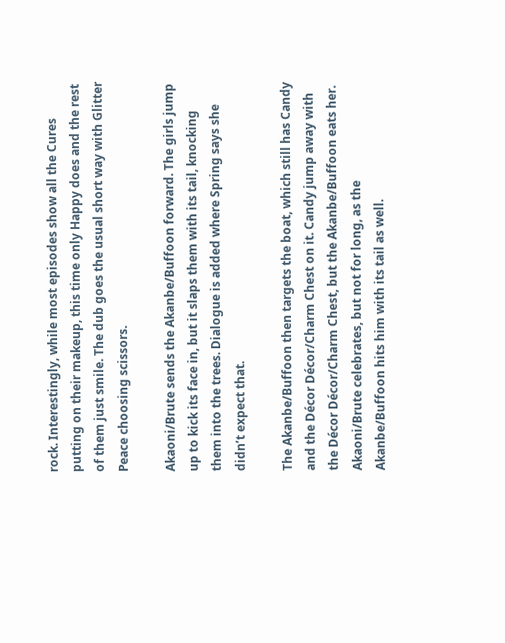rock. Interestingly, while most episodes show all the Cures putting on their makeup, this time only Happy does and the rest of them just smile. The dub goes the usual short way with Glitter Peace choosing scissors.

Akaoni/Brute sends the Akanbe/Buffoon forward. The girls jump up to kick its face in, but it slaps them with its tail, knocking them into the trees. Dialogue is added where Spring says she didn’t expect that.

The Akanbe/Buffoon then targets the boat, which still has Candy and the Décor Décor/Charm Chest on it. Candy jump away with the Décor Décor/Charm Chest, but the Akanbe/Buffoon eats her. Akaoni/Brute celebrates, but not for long, as the Akanbe/Buffoon hits him with its tail as well.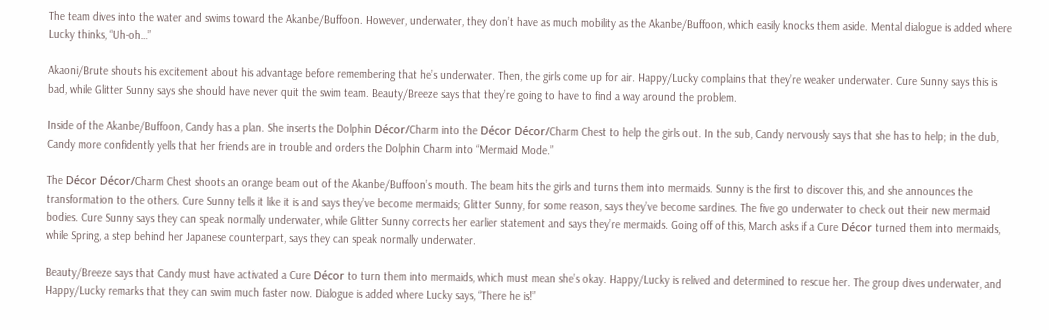The team dives into the water and swims toward the Akanbe/Buffoon. However, underwater, they don’t have as much mobility as the Akanbe/Buffoon, which easily knocks them aside. Mental dialogue is added where Lucky thinks, “Uh-oh…”

Akaoni/Brute shouts his excitement about his advantage before remembering that he’s underwater. Then, the girls come up for air. Happy/Lucky complains that they’re weaker underwater. Cure Sunny says this is bad, while Glitter Sunny says she should have never quit the swim team. Beauty/Breeze says that they’re going to have to find a way around the problem.

Inside of the Akanbe/Buffoon, Candy has a plan. She inserts the Dolphin Décor/Charm into the Décor Décor/Charm Chest to help the girls out. In the sub, Candy nervously says that she has to help; in the dub, Candy more confidently yells that her friends are in trouble and orders the Dolphin Charm into “Mermaid Mode.”

The Décor Décor/Charm Chest shoots an orange beam out of the Akanbe/Buffoon’s mouth. The beam hits the girls and turns them into mermaids. Sunny is the first to discover this, and she announces the transformation to the others. Cure Sunny tells it like it is and says they’ve become mermaids; Glitter Sunny, for some reason, says they’ve become sardines. The five go underwater to check out their new mermaid bodies. Cure Sunny says they can speak normally underwater, while Glitter Sunny corrects her earlier statement and says they’re mermaids. Going off of this, March asks if a Cure Décor turned them into mermaids, while Spring, a step behind her Japanese counterpart, says they can speak normally underwater.

Beauty/Breeze says that Candy must have activated a Cure Décor to turn them into mermaids, which must mean she’s okay. Happy/Lucky is relived and determined to rescue her. The group dives underwater, and Happy/Lucky remarks that they can swim much faster now. Dialogue is added where Lucky says, “There he is!”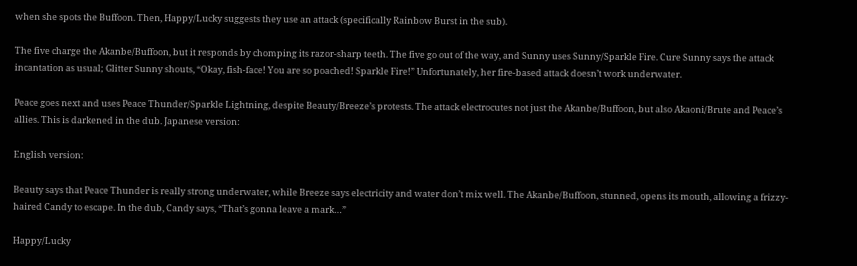when she spots the Buffoon. Then, Happy/Lucky suggests they use an attack (specifically Rainbow Burst in the sub).

The five charge the Akanbe/Buffoon, but it responds by chomping its razor-sharp teeth. The five go out of the way, and Sunny uses Sunny/Sparkle Fire. Cure Sunny says the attack incantation as usual; Glitter Sunny shouts, “Okay, fish-face! You are so poached! Sparkle Fire!” Unfortunately, her fire-based attack doesn’t work underwater.

Peace goes next and uses Peace Thunder/Sparkle Lightning, despite Beauty/Breeze’s protests. The attack electrocutes not just the Akanbe/Buffoon, but also Akaoni/Brute and Peace’s allies. This is darkened in the dub. Japanese version:

English version:

Beauty says that Peace Thunder is really strong underwater, while Breeze says electricity and water don’t mix well. The Akanbe/Buffoon, stunned, opens its mouth, allowing a frizzy-haired Candy to escape. In the dub, Candy says, “That’s gonna leave a mark…”

Happy/Lucky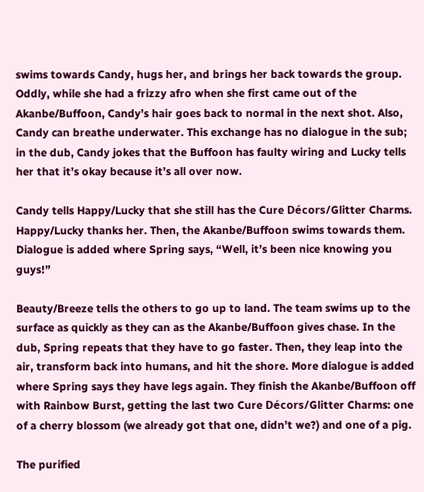swims towards Candy, hugs her, and brings her back towards the group. Oddly, while she had a frizzy afro when she first came out of the Akanbe/Buffoon, Candy’s hair goes back to normal in the next shot. Also, Candy can breathe underwater. This exchange has no dialogue in the sub; in the dub, Candy jokes that the Buffoon has faulty wiring and Lucky tells her that it’s okay because it’s all over now.

Candy tells Happy/Lucky that she still has the Cure Décors/Glitter Charms. Happy/Lucky thanks her. Then, the Akanbe/Buffoon swims towards them. Dialogue is added where Spring says, “Well, it’s been nice knowing you guys!”

Beauty/Breeze tells the others to go up to land. The team swims up to the surface as quickly as they can as the Akanbe/Buffoon gives chase. In the dub, Spring repeats that they have to go faster. Then, they leap into the air, transform back into humans, and hit the shore. More dialogue is added where Spring says they have legs again. They finish the Akanbe/Buffoon off with Rainbow Burst, getting the last two Cure Décors/Glitter Charms: one of a cherry blossom (we already got that one, didn’t we?) and one of a pig.

The purified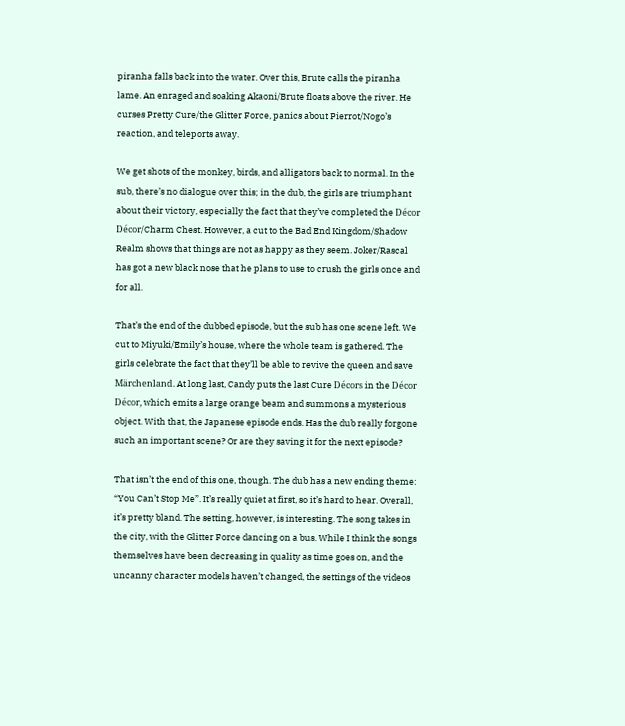piranha falls back into the water. Over this, Brute calls the piranha lame. An enraged and soaking Akaoni/Brute floats above the river. He curses Pretty Cure/the Glitter Force, panics about Pierrot/Nogo’s reaction, and teleports away.

We get shots of the monkey, birds, and alligators back to normal. In the sub, there’s no dialogue over this; in the dub, the girls are triumphant about their victory, especially the fact that they’ve completed the Décor Décor/Charm Chest. However, a cut to the Bad End Kingdom/Shadow Realm shows that things are not as happy as they seem. Joker/Rascal has got a new black nose that he plans to use to crush the girls once and for all.

That’s the end of the dubbed episode, but the sub has one scene left. We cut to Miyuki/Emily’s house, where the whole team is gathered. The girls celebrate the fact that they’ll be able to revive the queen and save Märchenland. At long last, Candy puts the last Cure Décors in the Décor Décor, which emits a large orange beam and summons a mysterious object. With that, the Japanese episode ends. Has the dub really forgone such an important scene? Or are they saving it for the next episode?

That isn’t the end of this one, though. The dub has a new ending theme: “You Can’t Stop Me”. It’s really quiet at first, so it’s hard to hear. Overall, it’s pretty bland. The setting, however, is interesting. The song takes in the city, with the Glitter Force dancing on a bus. While I think the songs themselves have been decreasing in quality as time goes on, and the uncanny character models haven’t changed, the settings of the videos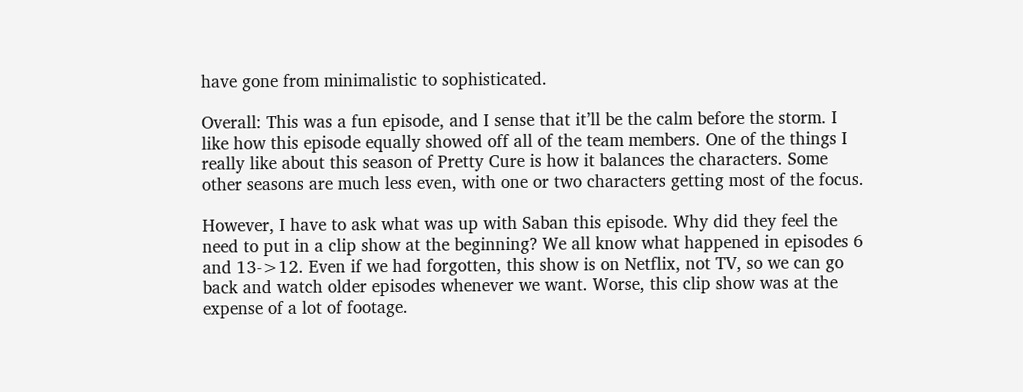have gone from minimalistic to sophisticated.

Overall: This was a fun episode, and I sense that it’ll be the calm before the storm. I like how this episode equally showed off all of the team members. One of the things I really like about this season of Pretty Cure is how it balances the characters. Some other seasons are much less even, with one or two characters getting most of the focus.

However, I have to ask what was up with Saban this episode. Why did they feel the need to put in a clip show at the beginning? We all know what happened in episodes 6 and 13->12. Even if we had forgotten, this show is on Netflix, not TV, so we can go back and watch older episodes whenever we want. Worse, this clip show was at the expense of a lot of footage.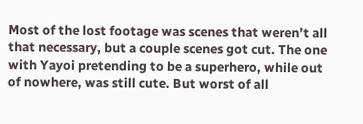Most of the lost footage was scenes that weren’t all that necessary, but a couple scenes got cut. The one with Yayoi pretending to be a superhero, while out of nowhere, was still cute. But worst of all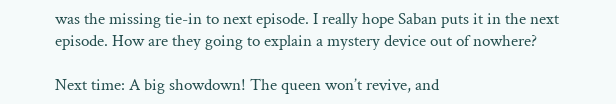was the missing tie-in to next episode. I really hope Saban puts it in the next episode. How are they going to explain a mystery device out of nowhere?

Next time: A big showdown! The queen won’t revive, and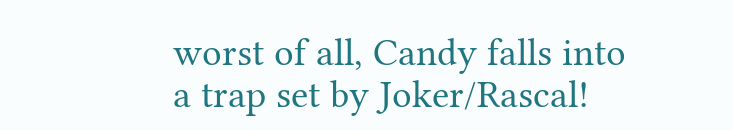worst of all, Candy falls into a trap set by Joker/Rascal!